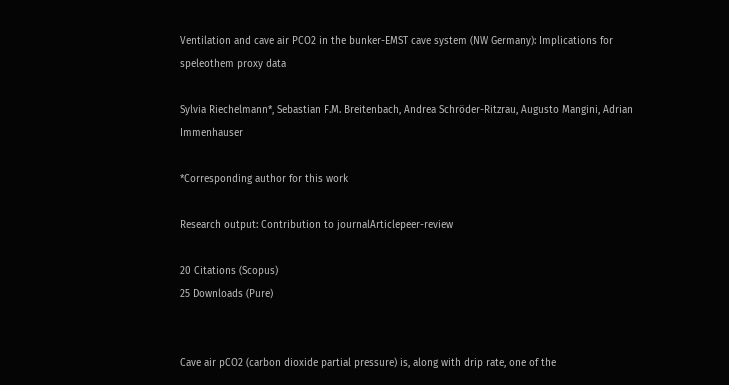Ventilation and cave air PCO2 in the bunker-EMST cave system (NW Germany): Implications for speleothem proxy data

Sylvia Riechelmann*, Sebastian F.M. Breitenbach, Andrea Schröder-Ritzrau, Augusto Mangini, Adrian Immenhauser

*Corresponding author for this work

Research output: Contribution to journalArticlepeer-review

20 Citations (Scopus)
25 Downloads (Pure)


Cave air pCO2 (carbon dioxide partial pressure) is, along with drip rate, one of the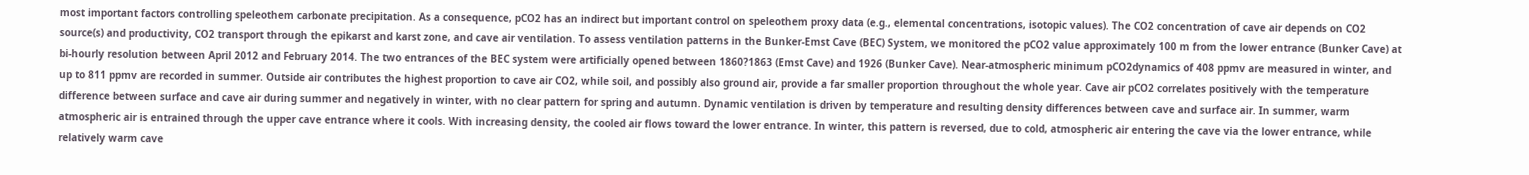most important factors controlling speleothem carbonate precipitation. As a consequence, pCO2 has an indirect but important control on speleothem proxy data (e.g., elemental concentrations, isotopic values). The CO2 concentration of cave air depends on CO2 source(s) and productivity, CO2 transport through the epikarst and karst zone, and cave air ventilation. To assess ventilation patterns in the Bunker-Emst Cave (BEC) System, we monitored the pCO2 value approximately 100 m from the lower entrance (Bunker Cave) at bi-hourly resolution between April 2012 and February 2014. The two entrances of the BEC system were artificially opened between 1860?1863 (Emst Cave) and 1926 (Bunker Cave). Near-atmospheric minimum pCO2dynamics of 408 ppmv are measured in winter, and up to 811 ppmv are recorded in summer. Outside air contributes the highest proportion to cave air CO2, while soil, and possibly also ground air, provide a far smaller proportion throughout the whole year. Cave air pCO2 correlates positively with the temperature difference between surface and cave air during summer and negatively in winter, with no clear pattern for spring and autumn. Dynamic ventilation is driven by temperature and resulting density differences between cave and surface air. In summer, warm atmospheric air is entrained through the upper cave entrance where it cools. With increasing density, the cooled air flows toward the lower entrance. In winter, this pattern is reversed, due to cold, atmospheric air entering the cave via the lower entrance, while relatively warm cave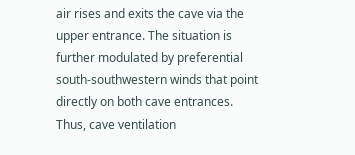air rises and exits the cave via the upper entrance. The situation is further modulated by preferential south-southwestern winds that point directly on both cave entrances. Thus, cave ventilation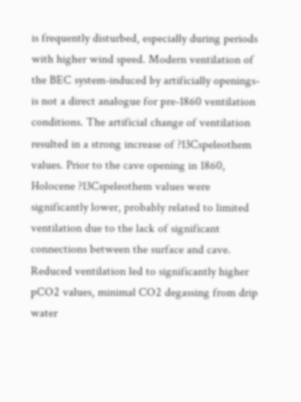is frequently disturbed, especially during periods with higher wind speed. Modern ventilation of the BEC system-induced by artificially openings-is not a direct analogue for pre-1860 ventilation conditions. The artificial change of ventilation resulted in a strong increase of ?13Cspeleothem values. Prior to the cave opening in 1860, Holocene ?13Cspeleothem values were significantly lower, probably related to limited ventilation due to the lack of significant connections between the surface and cave. Reduced ventilation led to significantly higher pCO2 values, minimal CO2 degassing from drip water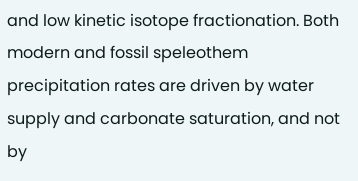and low kinetic isotope fractionation. Both modern and fossil speleothem precipitation rates are driven by water supply and carbonate saturation, and not by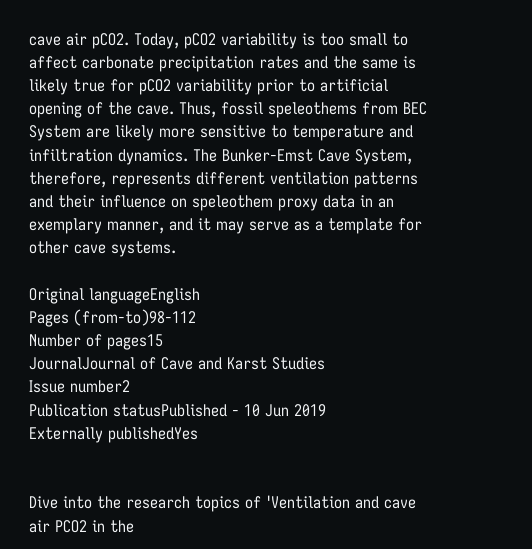cave air pCO2. Today, pCO2 variability is too small to affect carbonate precipitation rates and the same is likely true for pCO2 variability prior to artificial opening of the cave. Thus, fossil speleothems from BEC System are likely more sensitive to temperature and infiltration dynamics. The Bunker-Emst Cave System, therefore, represents different ventilation patterns and their influence on speleothem proxy data in an exemplary manner, and it may serve as a template for other cave systems.

Original languageEnglish
Pages (from-to)98-112
Number of pages15
JournalJournal of Cave and Karst Studies
Issue number2
Publication statusPublished - 10 Jun 2019
Externally publishedYes


Dive into the research topics of 'Ventilation and cave air PCO2 in the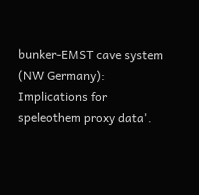bunker-EMST cave system (NW Germany): Implications for speleothem proxy data'.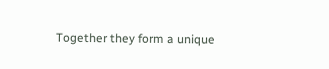Together they form a unique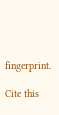fingerprint.

Cite this